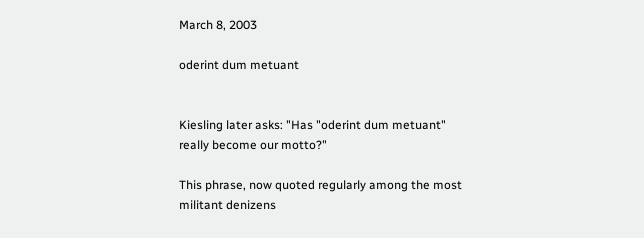March 8, 2003

oderint dum metuant


Kiesling later asks: "Has "oderint dum metuant" really become our motto?"

This phrase, now quoted regularly among the most militant denizens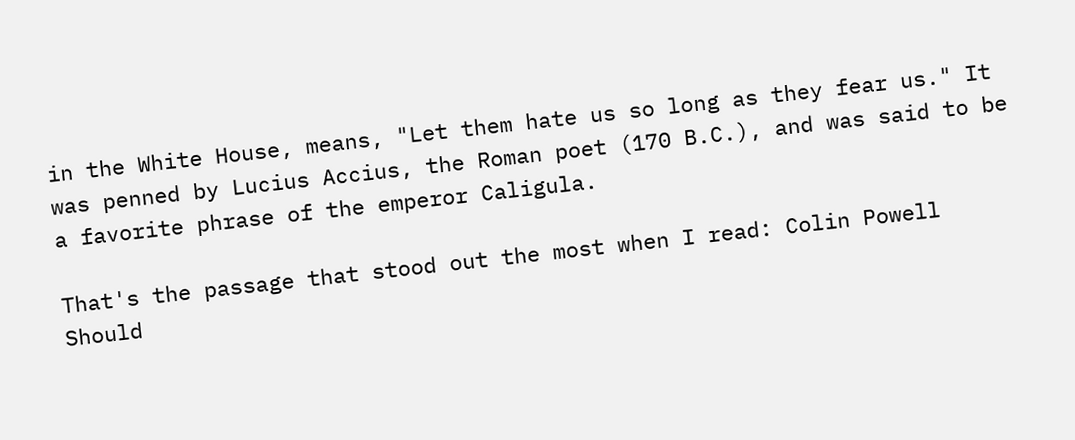in the White House, means, "Let them hate us so long as they fear us." It was penned by Lucius Accius, the Roman poet (170 B.C.), and was said to be a favorite phrase of the emperor Caligula.

That's the passage that stood out the most when I read: Colin Powell Should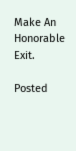Make An Honorable Exit.

Posted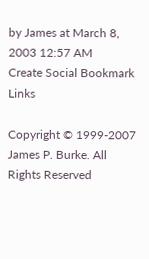by James at March 8, 2003 12:57 AM
Create Social Bookmark Links

Copyright © 1999-2007 James P. Burke. All Rights Reserved